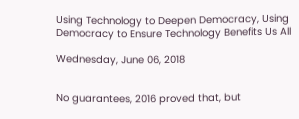Using Technology to Deepen Democracy, Using Democracy to Ensure Technology Benefits Us All

Wednesday, June 06, 2018


No guarantees, 2016 proved that, but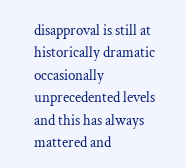disapproval is still at historically dramatic occasionally unprecedented levels and this has always mattered and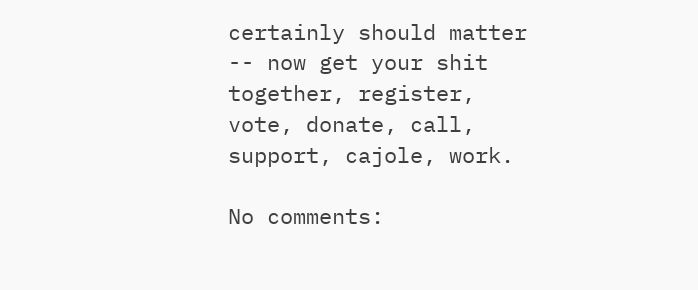certainly should matter -- now get your shit together, register, vote, donate, call, support, cajole, work.

No comments: